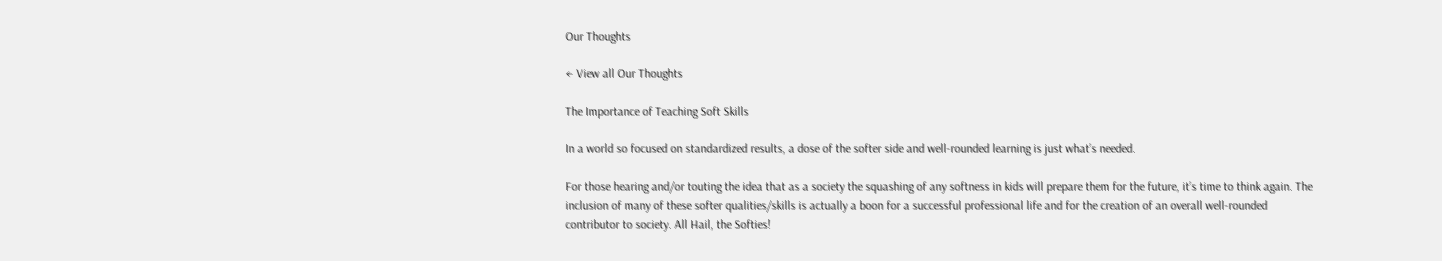Our Thoughts

← View all Our Thoughts

The Importance of Teaching Soft Skills

In a world so focused on standardized results, a dose of the softer side and well-rounded learning is just what’s needed.

For those hearing and/or touting the idea that as a society the squashing of any softness in kids will prepare them for the future, it’s time to think again. The inclusion of many of these softer qualities/skills is actually a boon for a successful professional life and for the creation of an overall well-rounded contributor to society. All Hail, the Softies!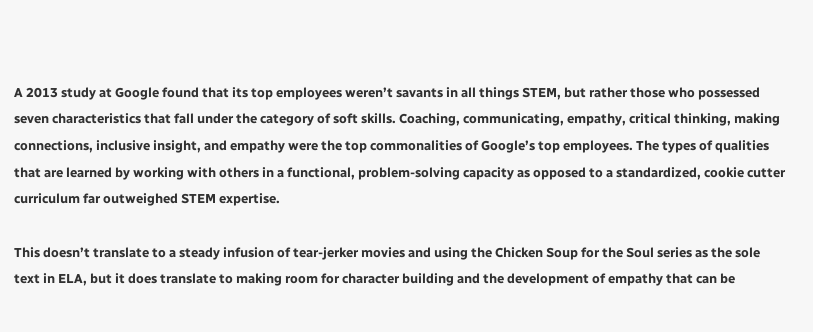A 2013 study at Google found that its top employees weren’t savants in all things STEM, but rather those who possessed seven characteristics that fall under the category of soft skills. Coaching, communicating, empathy, critical thinking, making connections, inclusive insight, and empathy were the top commonalities of Google’s top employees. The types of qualities that are learned by working with others in a functional, problem-solving capacity as opposed to a standardized, cookie cutter curriculum far outweighed STEM expertise.

This doesn’t translate to a steady infusion of tear-jerker movies and using the Chicken Soup for the Soul series as the sole text in ELA, but it does translate to making room for character building and the development of empathy that can be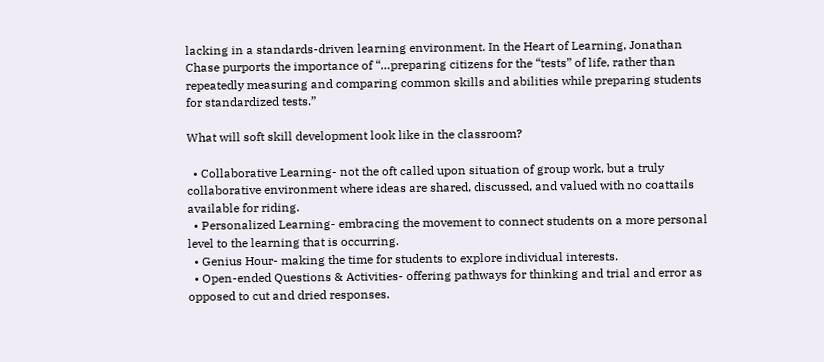lacking in a standards-driven learning environment. In the Heart of Learning, Jonathan Chase purports the importance of “…preparing citizens for the “tests” of life, rather than repeatedly measuring and comparing common skills and abilities while preparing students for standardized tests.”

What will soft skill development look like in the classroom?

  • Collaborative Learning- not the oft called upon situation of group work, but a truly collaborative environment where ideas are shared, discussed, and valued with no coattails available for riding.
  • Personalized Learning- embracing the movement to connect students on a more personal level to the learning that is occurring.
  • Genius Hour- making the time for students to explore individual interests.
  • Open-ended Questions & Activities- offering pathways for thinking and trial and error as opposed to cut and dried responses.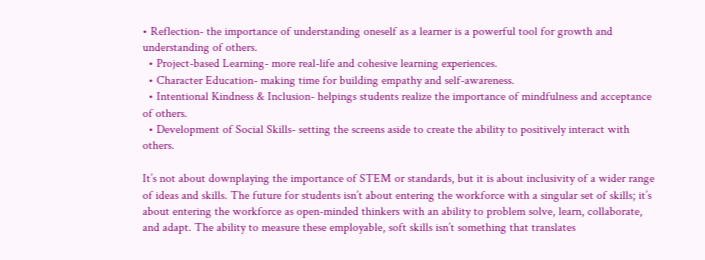• Reflection- the importance of understanding oneself as a learner is a powerful tool for growth and understanding of others.
  • Project-based Learning- more real-life and cohesive learning experiences.
  • Character Education- making time for building empathy and self-awareness.
  • Intentional Kindness & Inclusion- helpings students realize the importance of mindfulness and acceptance of others.
  • Development of Social Skills- setting the screens aside to create the ability to positively interact with others.

It’s not about downplaying the importance of STEM or standards, but it is about inclusivity of a wider range of ideas and skills. The future for students isn’t about entering the workforce with a singular set of skills; it’s about entering the workforce as open-minded thinkers with an ability to problem solve, learn, collaborate, and adapt. The ability to measure these employable, soft skills isn’t something that translates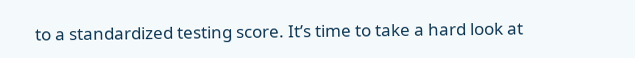to a standardized testing score. It’s time to take a hard look at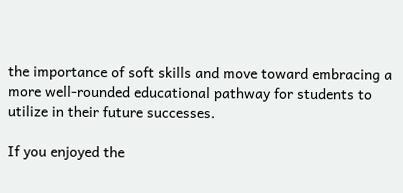the importance of soft skills and move toward embracing a more well-rounded educational pathway for students to utilize in their future successes.

If you enjoyed the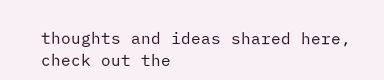thoughts and ideas shared here, check out the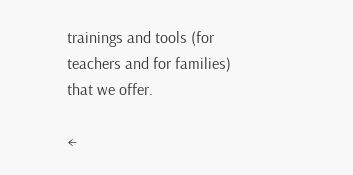trainings and tools (for teachers and for families) that we offer.

←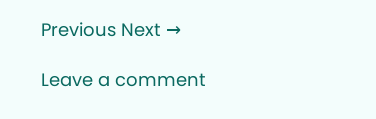Previous Next →

Leave a comment